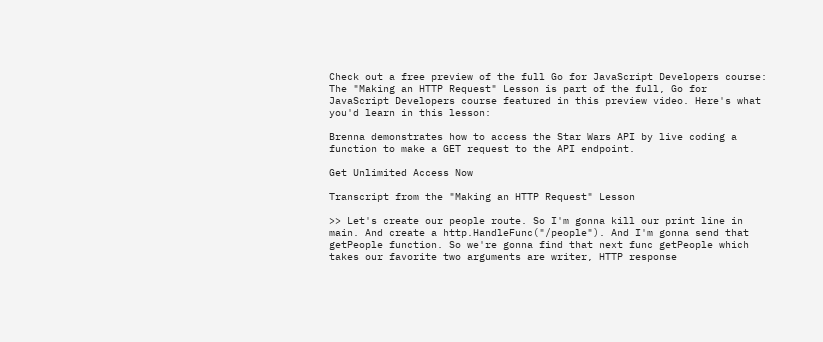Check out a free preview of the full Go for JavaScript Developers course:
The "Making an HTTP Request" Lesson is part of the full, Go for JavaScript Developers course featured in this preview video. Here's what you'd learn in this lesson:

Brenna demonstrates how to access the Star Wars API by live coding a function to make a GET request to the API endpoint.

Get Unlimited Access Now

Transcript from the "Making an HTTP Request" Lesson

>> Let's create our people route. So I'm gonna kill our print line in main. And create a http.HandleFunc("/people"). And I'm gonna send that getPeople function. So we're gonna find that next func getPeople which takes our favorite two arguments are writer, HTTP response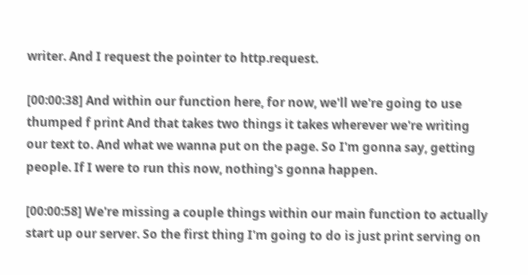writer. And I request the pointer to http.request.

[00:00:38] And within our function here, for now, we'll we're going to use thumped f print And that takes two things it takes wherever we're writing our text to. And what we wanna put on the page. So I'm gonna say, getting people. If I were to run this now, nothing's gonna happen.

[00:00:58] We're missing a couple things within our main function to actually start up our server. So the first thing I'm going to do is just print serving on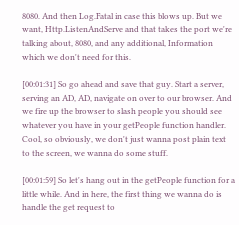8080. And then Log.Fatal in case this blows up. But we want, Http.ListenAndServe and that takes the port we're talking about, 8080, and any additional, Information which we don't need for this.

[00:01:31] So go ahead and save that guy. Start a server, serving an AD, AD, navigate on over to our browser. And we fire up the browser to slash people you should see whatever you have in your getPeople function handler. Cool, so obviously, we don't just wanna post plain text to the screen, we wanna do some stuff.

[00:01:59] So let's hang out in the getPeople function for a little while. And in here, the first thing we wanna do is handle the get request to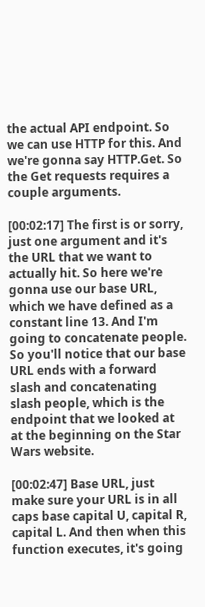the actual API endpoint. So we can use HTTP for this. And we're gonna say HTTP.Get. So the Get requests requires a couple arguments.

[00:02:17] The first is or sorry, just one argument and it's the URL that we want to actually hit. So here we're gonna use our base URL, which we have defined as a constant line 13. And I'm going to concatenate people. So you'll notice that our base URL ends with a forward slash and concatenating slash people, which is the endpoint that we looked at at the beginning on the Star Wars website.

[00:02:47] Base URL, just make sure your URL is in all caps base capital U, capital R, capital L. And then when this function executes, it's going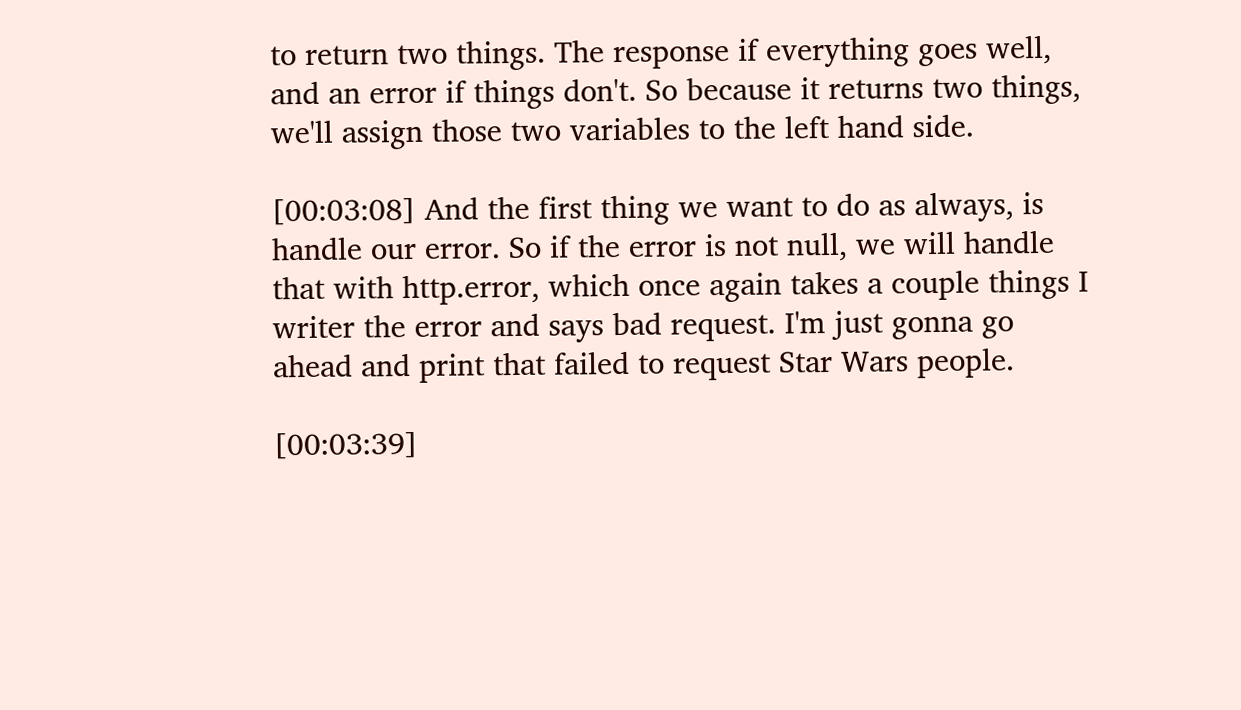to return two things. The response if everything goes well, and an error if things don't. So because it returns two things, we'll assign those two variables to the left hand side.

[00:03:08] And the first thing we want to do as always, is handle our error. So if the error is not null, we will handle that with http.error, which once again takes a couple things I writer the error and says bad request. I'm just gonna go ahead and print that failed to request Star Wars people.

[00:03:39]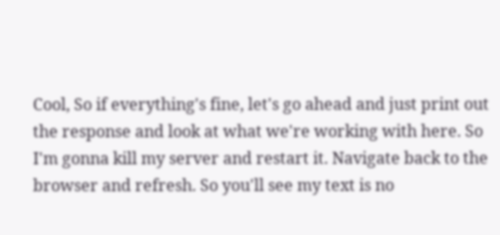Cool, So if everything's fine, let's go ahead and just print out the response and look at what we're working with here. So I'm gonna kill my server and restart it. Navigate back to the browser and refresh. So you'll see my text is no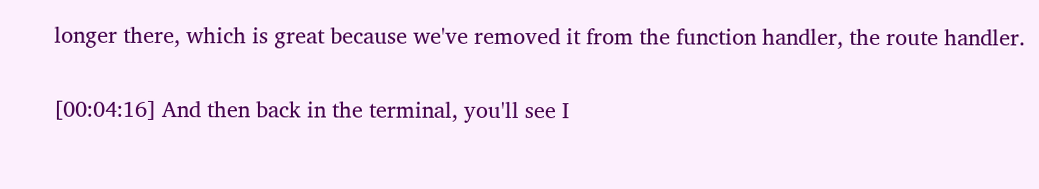longer there, which is great because we've removed it from the function handler, the route handler.

[00:04:16] And then back in the terminal, you'll see I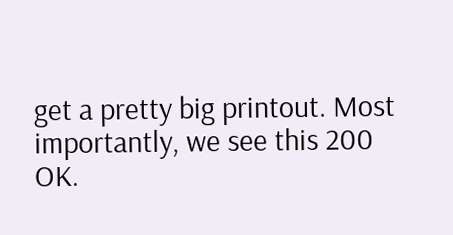get a pretty big printout. Most importantly, we see this 200 OK.